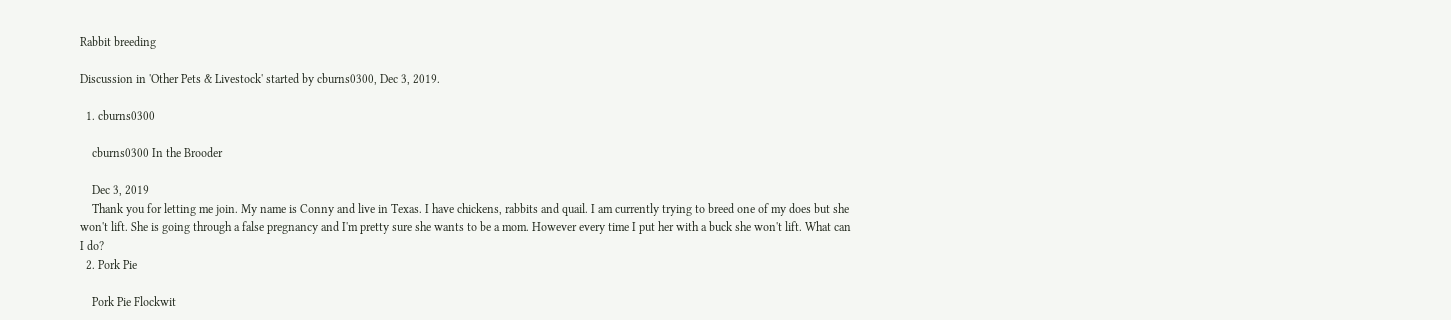Rabbit breeding

Discussion in 'Other Pets & Livestock' started by cburns0300, Dec 3, 2019.

  1. cburns0300

    cburns0300 In the Brooder

    Dec 3, 2019
    Thank you for letting me join. My name is Conny and live in Texas. I have chickens, rabbits and quail. I am currently trying to breed one of my does but she won't lift. She is going through a false pregnancy and I'm pretty sure she wants to be a mom. However every time I put her with a buck she won't lift. What can I do?
  2. Pork Pie

    Pork Pie Flockwit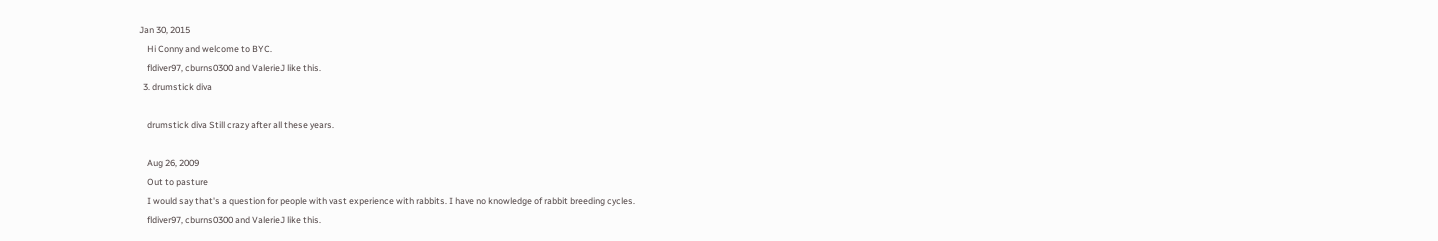Jan 30, 2015
    Hi Conny and welcome to BYC.
    fldiver97, cburns0300 and ValerieJ like this.
  3. drumstick diva

    drumstick diva Still crazy after all these years.

    Aug 26, 2009
    Out to pasture
    I would say that's a question for people with vast experience with rabbits. I have no knowledge of rabbit breeding cycles.
    fldiver97, cburns0300 and ValerieJ like this.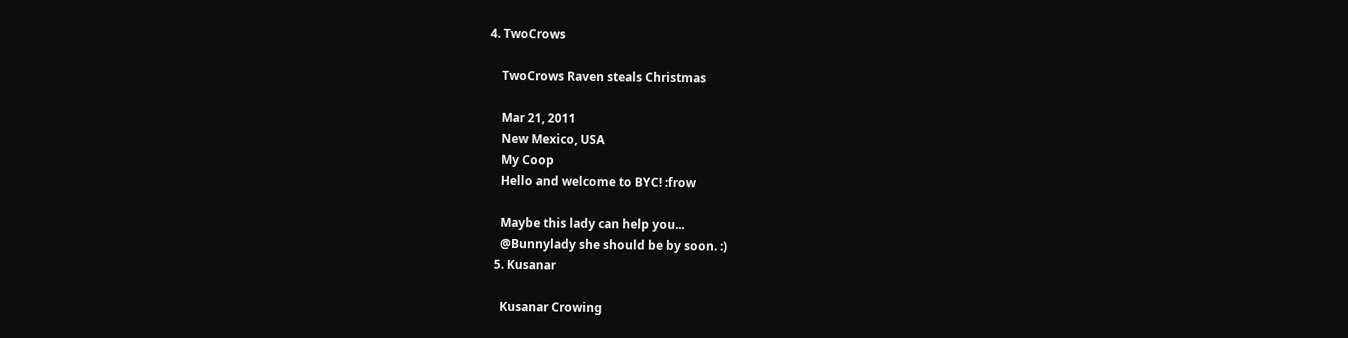4. TwoCrows

    TwoCrows Raven steals Christmas

    Mar 21, 2011
    New Mexico, USA
    My Coop
    Hello and welcome to BYC! :frow

    Maybe this lady can help you...
    @Bunnylady she should be by soon. :)
  5. Kusanar

    Kusanar Crowing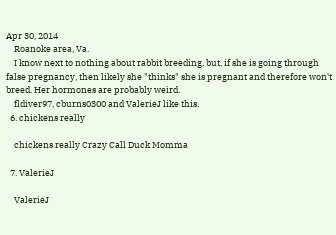Apr 30, 2014
    Roanoke area, Va.
    I know next to nothing about rabbit breeding, but, if she is going through false pregnancy, then likely she "thinks" she is pregnant and therefore won't breed. Her hormones are probably weird.
    fldiver97, cburns0300 and ValerieJ like this.
  6. chickens really

    chickens really Crazy Call Duck Momma

  7. ValerieJ

    ValerieJ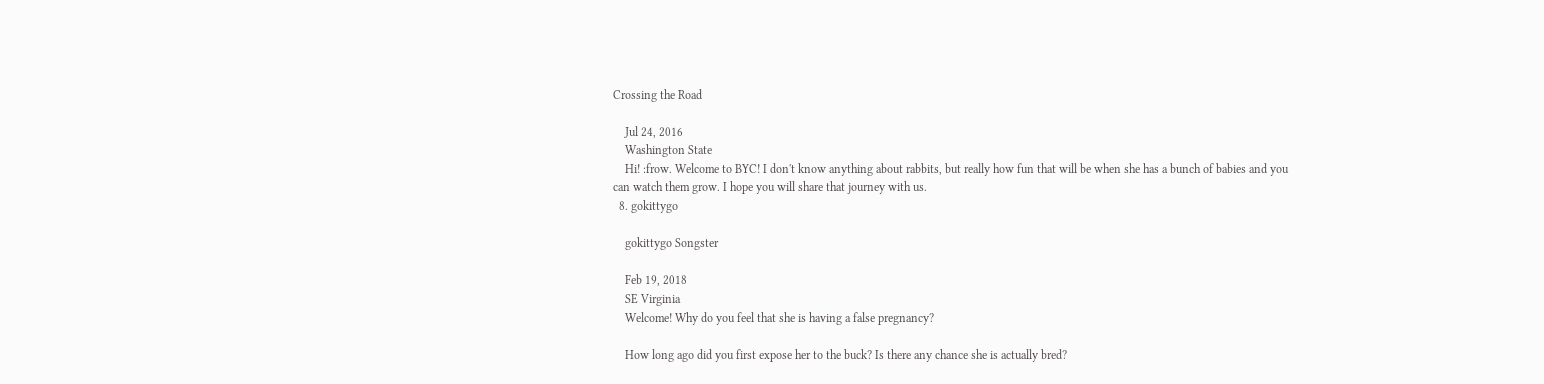Crossing the Road

    Jul 24, 2016
    Washington State
    Hi! :frow. Welcome to BYC! I don't know anything about rabbits, but really how fun that will be when she has a bunch of babies and you can watch them grow. I hope you will share that journey with us.
  8. gokittygo

    gokittygo Songster

    Feb 19, 2018
    SE Virginia
    Welcome! Why do you feel that she is having a false pregnancy?

    How long ago did you first expose her to the buck? Is there any chance she is actually bred?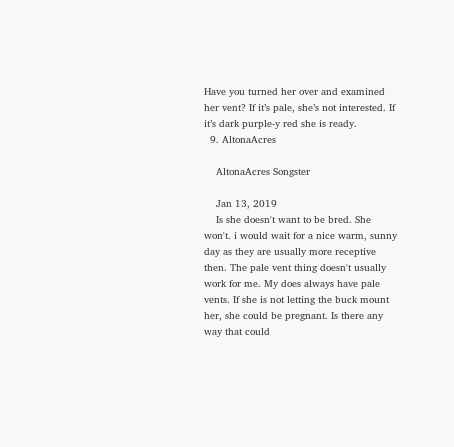Have you turned her over and examined her vent? If it’s pale, she’s not interested. If it’s dark purple-y red she is ready.
  9. AltonaAcres

    AltonaAcres Songster

    Jan 13, 2019
    Is she doesn't want to be bred. She won't. i would wait for a nice warm, sunny day as they are usually more receptive then. The pale vent thing doesn't usually work for me. My does always have pale vents. If she is not letting the buck mount her, she could be pregnant. Is there any way that could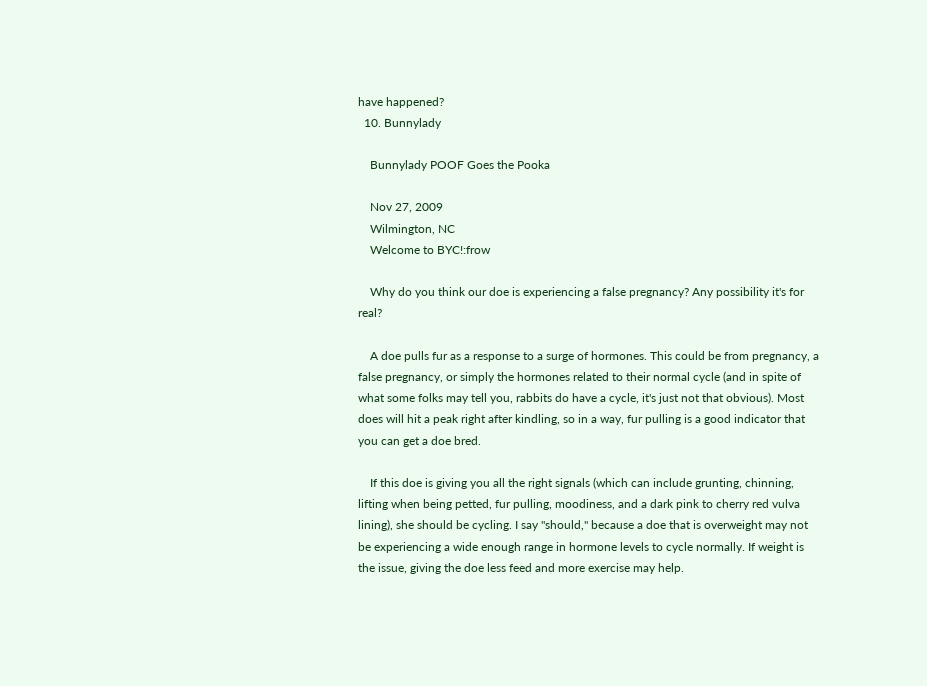have happened?
  10. Bunnylady

    Bunnylady POOF Goes the Pooka

    Nov 27, 2009
    Wilmington, NC
    Welcome to BYC!:frow

    Why do you think our doe is experiencing a false pregnancy? Any possibility it's for real?

    A doe pulls fur as a response to a surge of hormones. This could be from pregnancy, a false pregnancy, or simply the hormones related to their normal cycle (and in spite of what some folks may tell you, rabbits do have a cycle, it's just not that obvious). Most does will hit a peak right after kindling, so in a way, fur pulling is a good indicator that you can get a doe bred.

    If this doe is giving you all the right signals (which can include grunting, chinning, lifting when being petted, fur pulling, moodiness, and a dark pink to cherry red vulva lining), she should be cycling. I say "should," because a doe that is overweight may not be experiencing a wide enough range in hormone levels to cycle normally. If weight is the issue, giving the doe less feed and more exercise may help.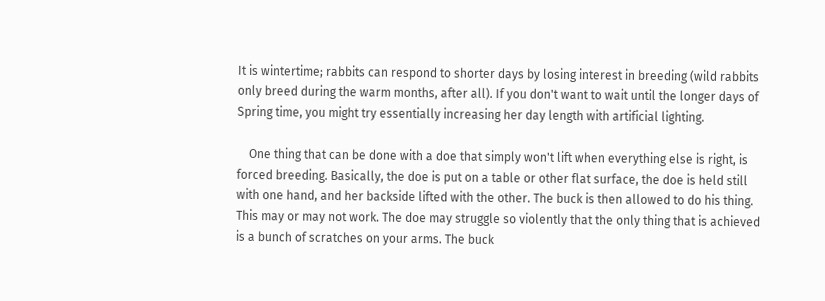It is wintertime; rabbits can respond to shorter days by losing interest in breeding (wild rabbits only breed during the warm months, after all). If you don't want to wait until the longer days of Spring time, you might try essentially increasing her day length with artificial lighting.

    One thing that can be done with a doe that simply won't lift when everything else is right, is forced breeding. Basically, the doe is put on a table or other flat surface, the doe is held still with one hand, and her backside lifted with the other. The buck is then allowed to do his thing. This may or may not work. The doe may struggle so violently that the only thing that is achieved is a bunch of scratches on your arms. The buck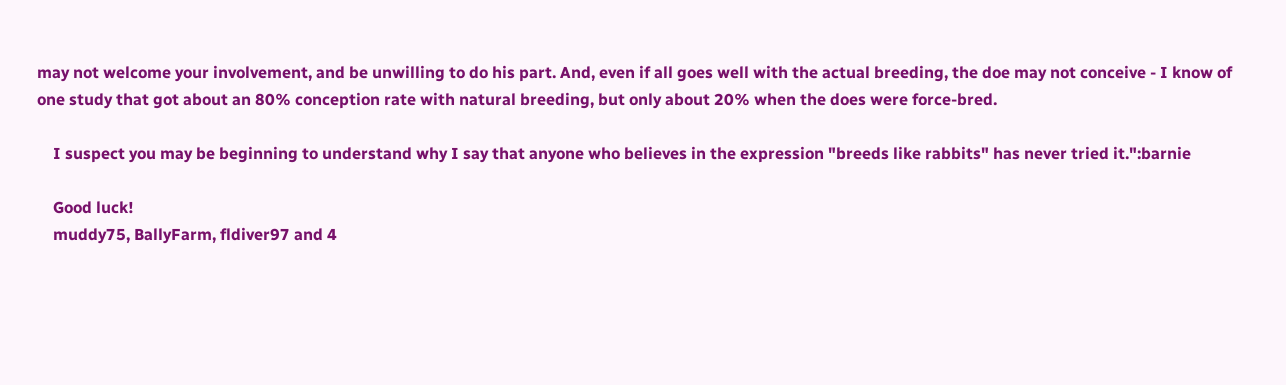may not welcome your involvement, and be unwilling to do his part. And, even if all goes well with the actual breeding, the doe may not conceive - I know of one study that got about an 80% conception rate with natural breeding, but only about 20% when the does were force-bred.

    I suspect you may be beginning to understand why I say that anyone who believes in the expression "breeds like rabbits" has never tried it.":barnie

    Good luck!
    muddy75, BallyFarm, fldiver97 and 4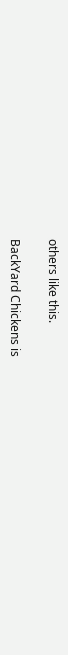others like this.

BackYard Chickens is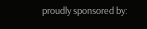proudly sponsored by: